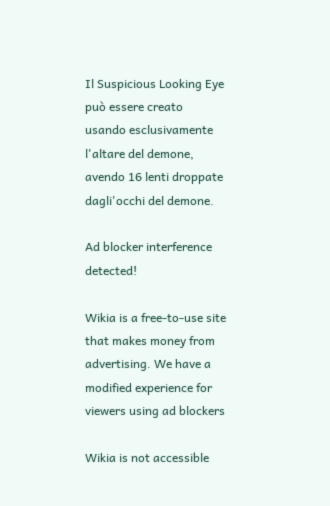Il Suspicious Looking Eye può essere creato usando esclusivamente l'altare del demone, avendo 16 lenti droppate dagli'occhi del demone.

Ad blocker interference detected!

Wikia is a free-to-use site that makes money from advertising. We have a modified experience for viewers using ad blockers

Wikia is not accessible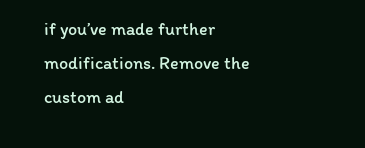if you’ve made further modifications. Remove the custom ad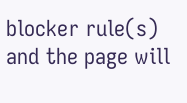blocker rule(s) and the page will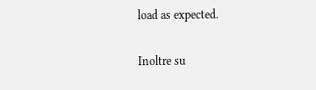load as expected.

Inoltre su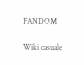FANDOM

Wiki casuale